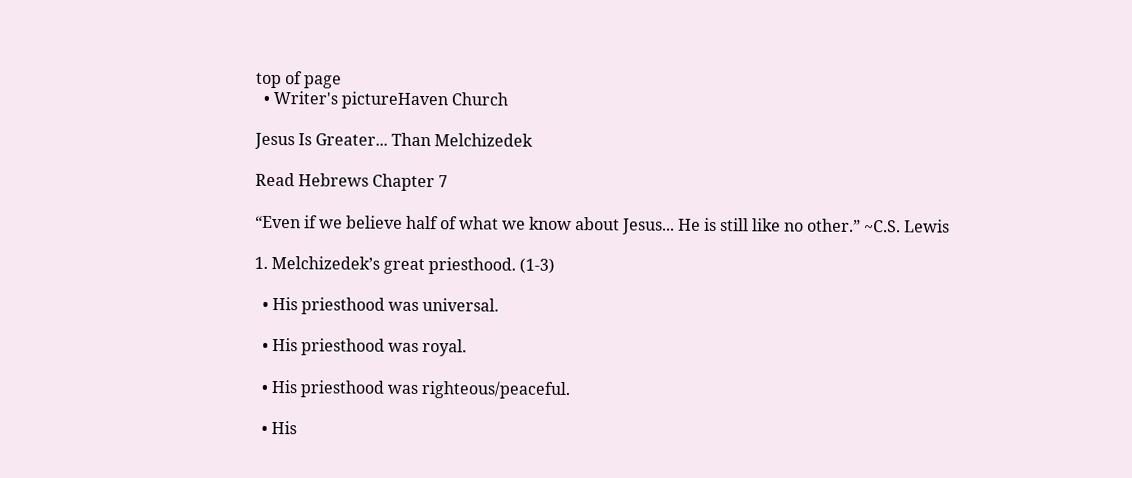top of page
  • Writer's pictureHaven Church

Jesus Is Greater... Than Melchizedek

Read Hebrews Chapter 7

“Even if we believe half of what we know about Jesus... He is still like no other.” ~C.S. Lewis

1. Melchizedek’s great priesthood. (1-3)

  • His priesthood was universal.

  • His priesthood was royal.

  • His priesthood was righteous/peaceful.

  • His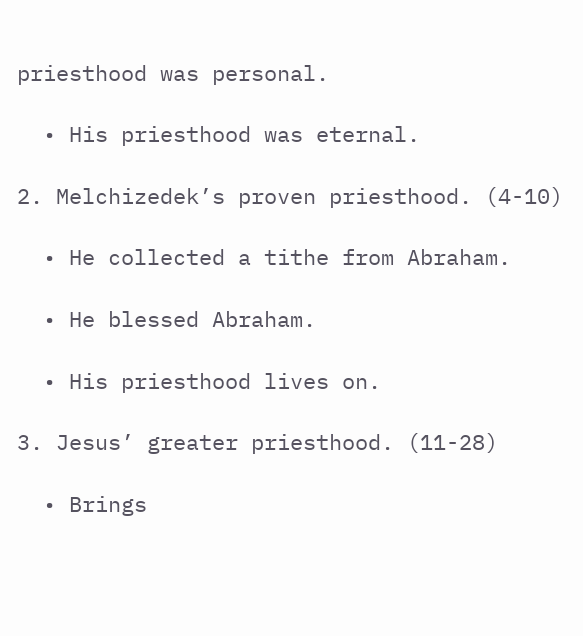priesthood was personal.

  • His priesthood was eternal.

2. Melchizedek’s proven priesthood. (4-10)

  • He collected a tithe from Abraham.

  • He blessed Abraham.

  • His priesthood lives on.

3. Jesus’ greater priesthood. (11-28)

  • Brings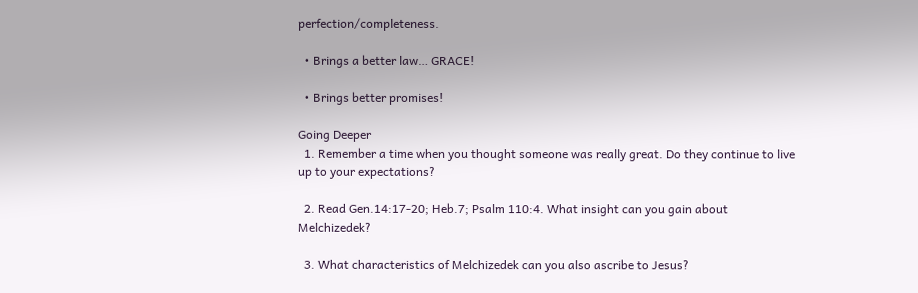perfection/completeness.

  • Brings a better law… GRACE!

  • Brings better promises!

Going Deeper
  1. Remember a time when you thought someone was really great. Do they continue to live up to your expectations?

  2. Read Gen.14:17-20; Heb.7; Psalm 110:4. What insight can you gain about Melchizedek?

  3. What characteristics of Melchizedek can you also ascribe to Jesus?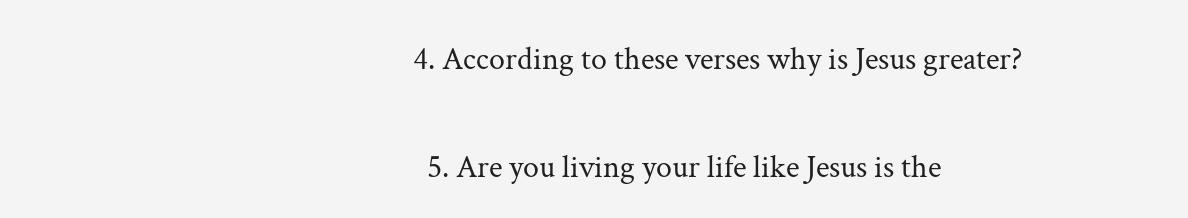4. According to these verses why is Jesus greater?

  5. Are you living your life like Jesus is the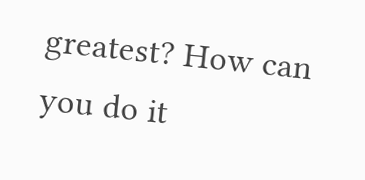greatest? How can you do it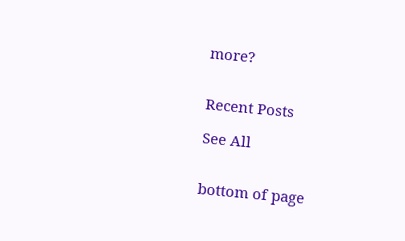more?


Recent Posts

See All


bottom of page